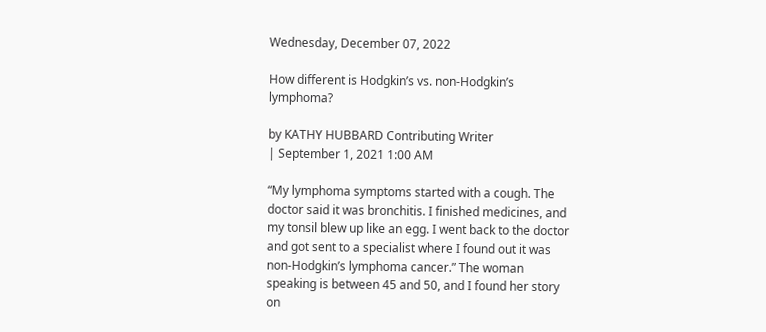Wednesday, December 07, 2022

How different is Hodgkin’s vs. non-Hodgkin’s lymphoma?

by KATHY HUBBARD Contributing Writer
| September 1, 2021 1:00 AM

“My lymphoma symptoms started with a cough. The doctor said it was bronchitis. I finished medicines, and my tonsil blew up like an egg. I went back to the doctor and got sent to a specialist where I found out it was non-Hodgkin’s lymphoma cancer.” The woman speaking is between 45 and 50, and I found her story on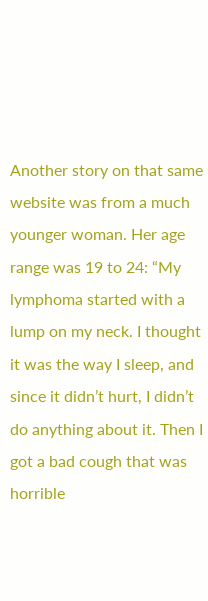Another story on that same website was from a much younger woman. Her age range was 19 to 24: “My lymphoma started with a lump on my neck. I thought it was the way I sleep, and since it didn’t hurt, I didn’t do anything about it. Then I got a bad cough that was horrible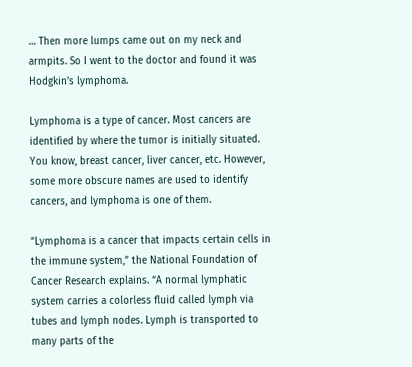… Then more lumps came out on my neck and armpits. So I went to the doctor and found it was Hodgkin’s lymphoma.

Lymphoma is a type of cancer. Most cancers are identified by where the tumor is initially situated. You know, breast cancer, liver cancer, etc. However, some more obscure names are used to identify cancers, and lymphoma is one of them.

“Lymphoma is a cancer that impacts certain cells in the immune system,” the National Foundation of Cancer Research explains. “A normal lymphatic system carries a colorless fluid called lymph via tubes and lymph nodes. Lymph is transported to many parts of the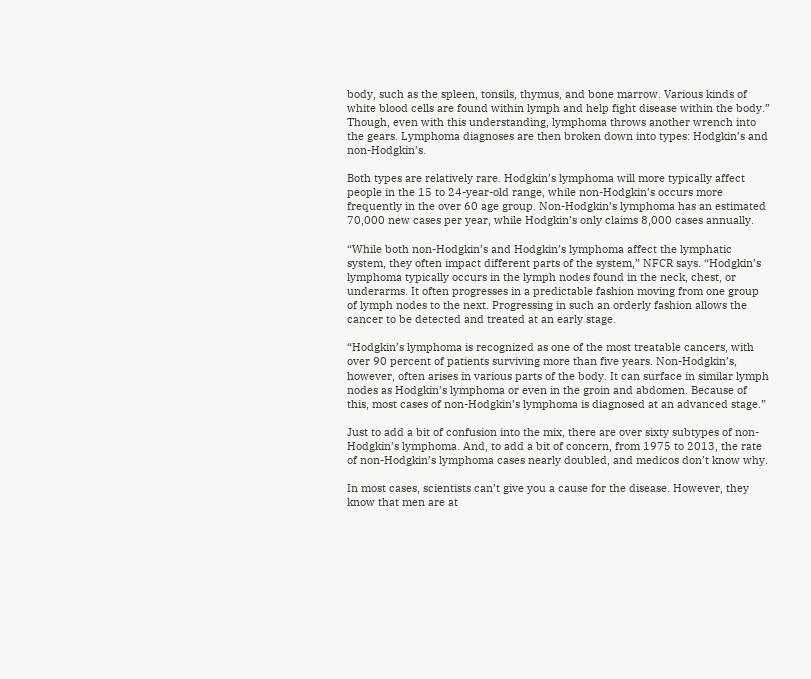body, such as the spleen, tonsils, thymus, and bone marrow. Various kinds of white blood cells are found within lymph and help fight disease within the body.” Though, even with this understanding, lymphoma throws another wrench into the gears. Lymphoma diagnoses are then broken down into types: Hodgkin’s and non-Hodgkin’s.

Both types are relatively rare. Hodgkin’s lymphoma will more typically affect people in the 15 to 24-year-old range, while non-Hodgkin’s occurs more frequently in the over 60 age group. Non-Hodgkin’s lymphoma has an estimated 70,000 new cases per year, while Hodgkin’s only claims 8,000 cases annually.

“While both non-Hodgkin’s and Hodgkin’s lymphoma affect the lymphatic system, they often impact different parts of the system,” NFCR says. “Hodgkin’s lymphoma typically occurs in the lymph nodes found in the neck, chest, or underarms. It often progresses in a predictable fashion moving from one group of lymph nodes to the next. Progressing in such an orderly fashion allows the cancer to be detected and treated at an early stage.

“Hodgkin’s lymphoma is recognized as one of the most treatable cancers, with over 90 percent of patients surviving more than five years. Non-Hodgkin’s, however, often arises in various parts of the body. It can surface in similar lymph nodes as Hodgkin’s lymphoma or even in the groin and abdomen. Because of this, most cases of non-Hodgkin’s lymphoma is diagnosed at an advanced stage.”

Just to add a bit of confusion into the mix, there are over sixty subtypes of non-Hodgkin’s lymphoma. And, to add a bit of concern, from 1975 to 2013, the rate of non-Hodgkin’s lymphoma cases nearly doubled, and medicos don’t know why.

In most cases, scientists can’t give you a cause for the disease. However, they know that men are at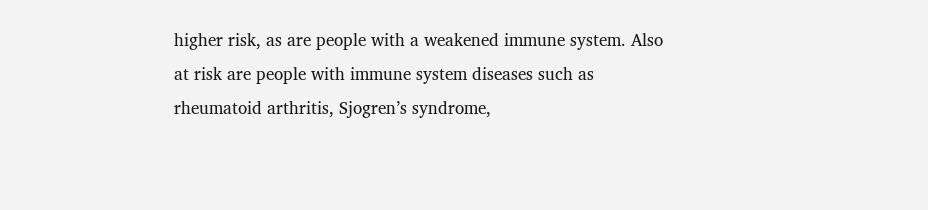higher risk, as are people with a weakened immune system. Also at risk are people with immune system diseases such as rheumatoid arthritis, Sjogren’s syndrome,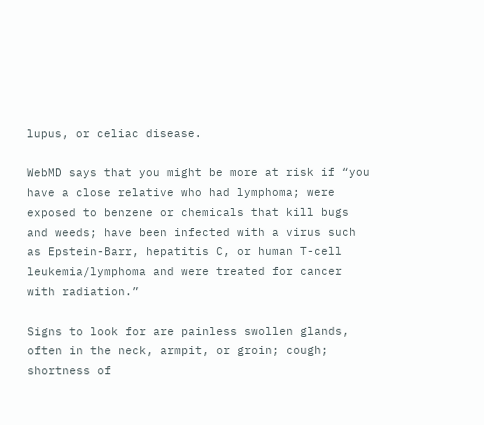lupus, or celiac disease.

WebMD says that you might be more at risk if “you have a close relative who had lymphoma; were exposed to benzene or chemicals that kill bugs and weeds; have been infected with a virus such as Epstein-Barr, hepatitis C, or human T-cell leukemia/lymphoma and were treated for cancer with radiation.”

Signs to look for are painless swollen glands, often in the neck, armpit, or groin; cough; shortness of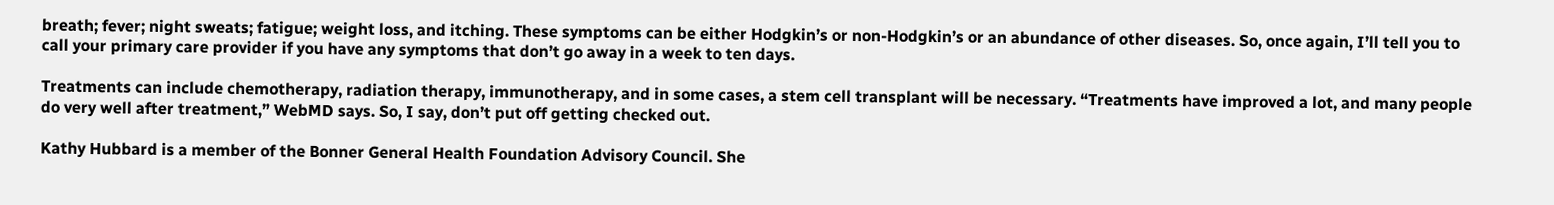breath; fever; night sweats; fatigue; weight loss, and itching. These symptoms can be either Hodgkin’s or non-Hodgkin’s or an abundance of other diseases. So, once again, I’ll tell you to call your primary care provider if you have any symptoms that don’t go away in a week to ten days.

Treatments can include chemotherapy, radiation therapy, immunotherapy, and in some cases, a stem cell transplant will be necessary. “Treatments have improved a lot, and many people do very well after treatment,” WebMD says. So, I say, don’t put off getting checked out.

Kathy Hubbard is a member of the Bonner General Health Foundation Advisory Council. She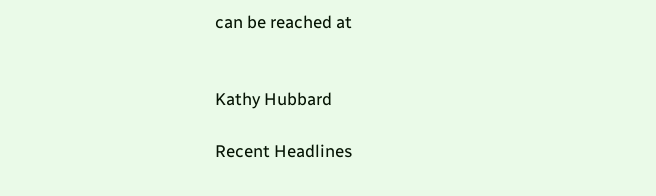can be reached at


Kathy Hubbard

Recent Headlines